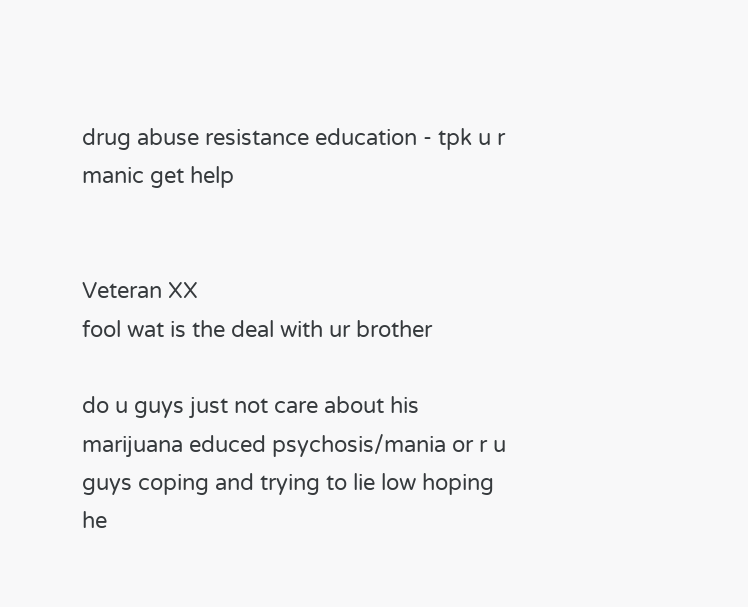drug abuse resistance education - tpk u r manic get help


Veteran XX
fool wat is the deal with ur brother

do u guys just not care about his marijuana educed psychosis/mania or r u guys coping and trying to lie low hoping he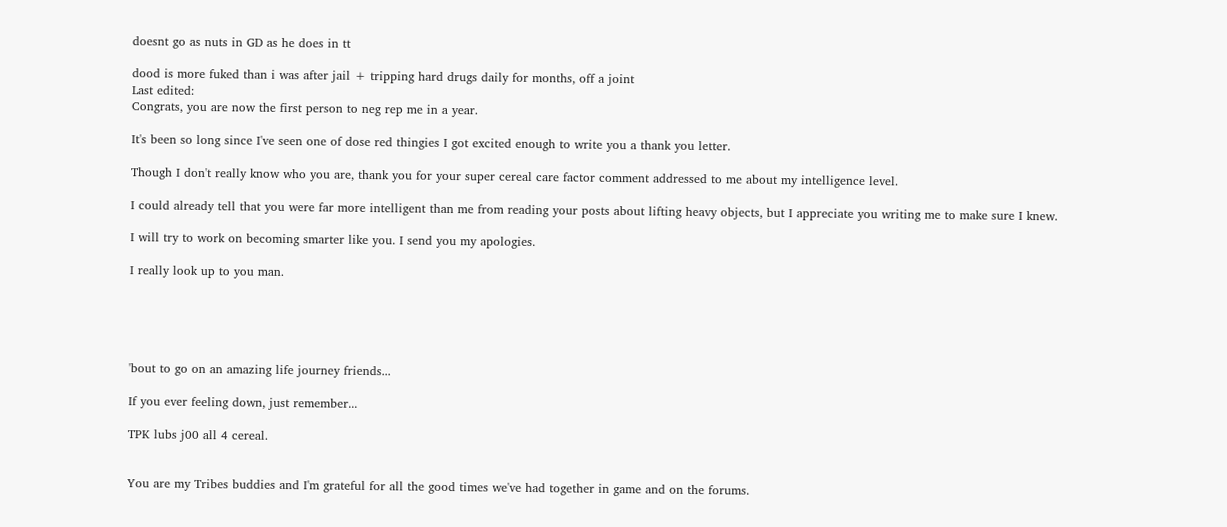doesnt go as nuts in GD as he does in tt

dood is more fuked than i was after jail + tripping hard drugs daily for months, off a joint
Last edited:
Congrats, you are now the first person to neg rep me in a year.

It's been so long since I've seen one of dose red thingies I got excited enough to write you a thank you letter.

Though I don't really know who you are, thank you for your super cereal care factor comment addressed to me about my intelligence level.

I could already tell that you were far more intelligent than me from reading your posts about lifting heavy objects, but I appreciate you writing me to make sure I knew.

I will try to work on becoming smarter like you. I send you my apologies.

I really look up to you man.





'bout to go on an amazing life journey friends...

If you ever feeling down, just remember...

TPK lubs j00 all 4 cereal.


You are my Tribes buddies and I'm grateful for all the good times we've had together in game and on the forums.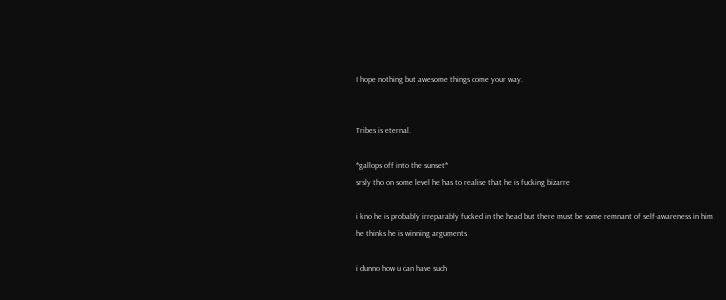I hope nothing but awesome things come your way.


Tribes is eternal.

*gallops off into the sunset*
srsly tho on some level he has to realise that he is fucking bizarre

i kno he is probably irreparably fucked in the head but there must be some remnant of self-awareness in him
he thinks he is winning arguments

i dunno how u can have such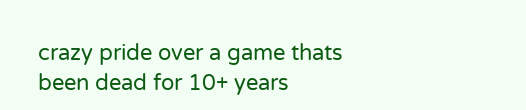crazy pride over a game thats been dead for 10+ years